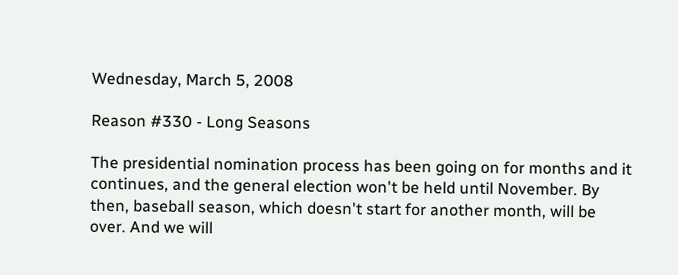Wednesday, March 5, 2008

Reason #330 - Long Seasons

The presidential nomination process has been going on for months and it continues, and the general election won't be held until November. By then, baseball season, which doesn't start for another month, will be over. And we will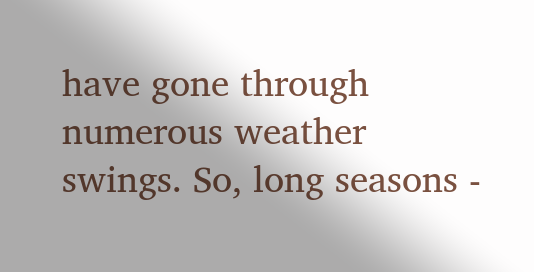have gone through numerous weather swings. So, long seasons -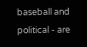baseball and political - are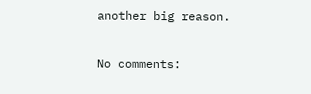another big reason.

No comments: